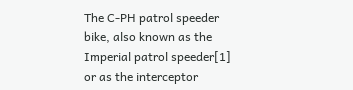The C-PH patrol speeder bike, also known as the Imperial patrol speeder[1] or as the interceptor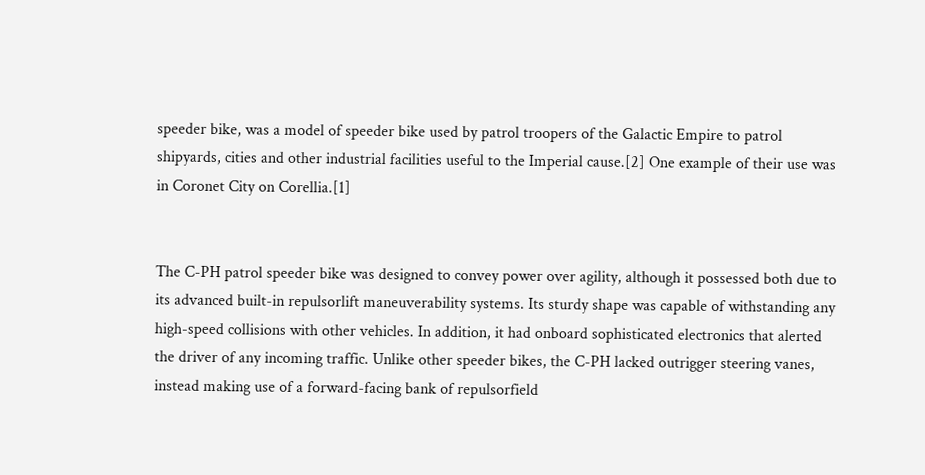speeder bike, was a model of speeder bike used by patrol troopers of the Galactic Empire to patrol shipyards, cities and other industrial facilities useful to the Imperial cause.[2] One example of their use was in Coronet City on Corellia.[1]


The C-PH patrol speeder bike was designed to convey power over agility, although it possessed both due to its advanced built-in repulsorlift maneuverability systems. Its sturdy shape was capable of withstanding any high-speed collisions with other vehicles. In addition, it had onboard sophisticated electronics that alerted the driver of any incoming traffic. Unlike other speeder bikes, the C-PH lacked outrigger steering vanes, instead making use of a forward-facing bank of repulsorfield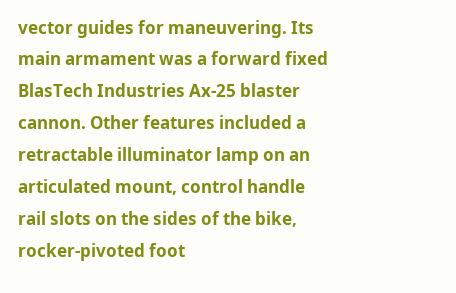vector guides for maneuvering. Its main armament was a forward fixed BlasTech Industries Ax-25 blaster cannon. Other features included a retractable illuminator lamp on an articulated mount, control handle rail slots on the sides of the bike, rocker-pivoted foot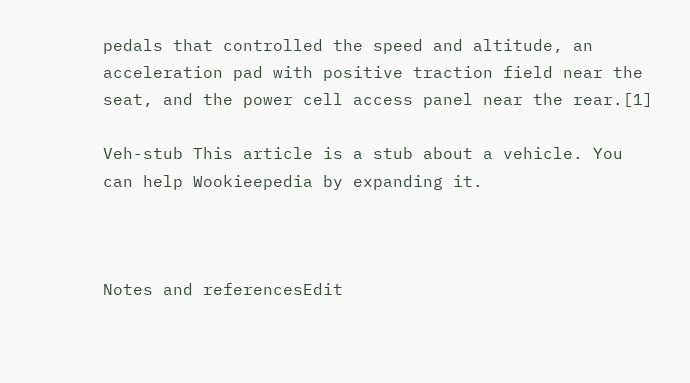pedals that controlled the speed and altitude, an acceleration pad with positive traction field near the seat, and the power cell access panel near the rear.[1]

Veh-stub This article is a stub about a vehicle. You can help Wookieepedia by expanding it.



Notes and referencesEdit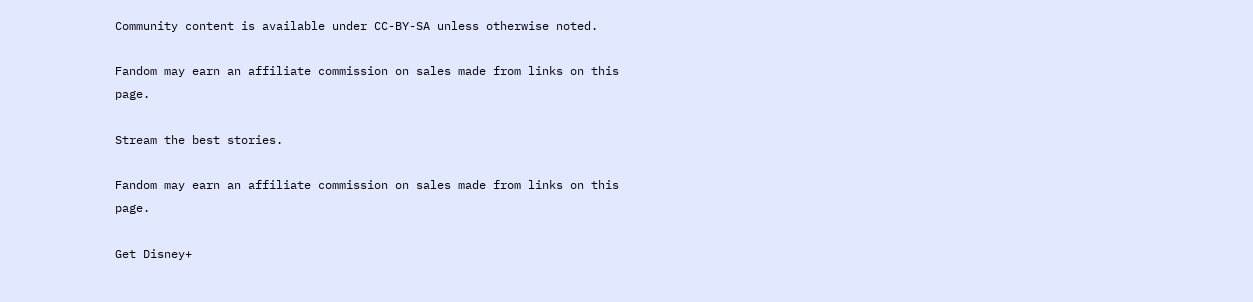Community content is available under CC-BY-SA unless otherwise noted.

Fandom may earn an affiliate commission on sales made from links on this page.

Stream the best stories.

Fandom may earn an affiliate commission on sales made from links on this page.

Get Disney+